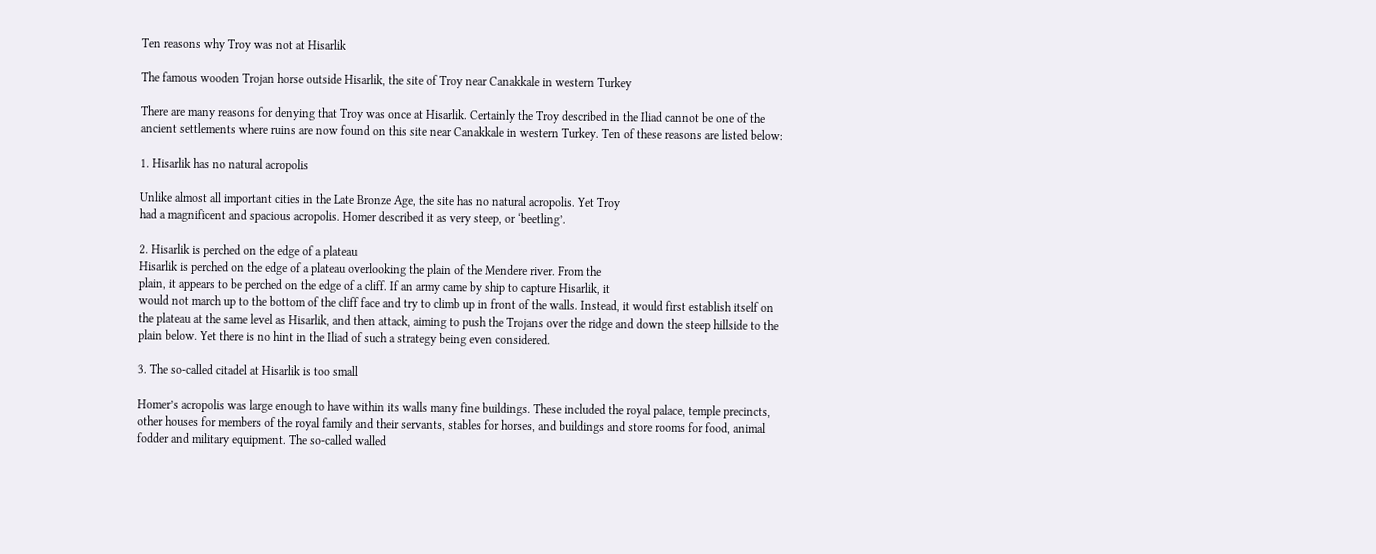Ten reasons why Troy was not at Hisarlik

The famous wooden Trojan horse outside Hisarlik, the site of Troy near Canakkale in western Turkey

There are many reasons for denying that Troy was once at Hisarlik. Certainly the Troy described in the Iliad cannot be one of the ancient settlements where ruins are now found on this site near Canakkale in western Turkey. Ten of these reasons are listed below:

1. Hisarlik has no natural acropolis

Unlike almost all important cities in the Late Bronze Age, the site has no natural acropolis. Yet Troy
had a magnificent and spacious acropolis. Homer described it as very steep, or ‘beetling’.

2. Hisarlik is perched on the edge of a plateau
Hisarlik is perched on the edge of a plateau overlooking the plain of the Mendere river. From the
plain, it appears to be perched on the edge of a cliff. If an army came by ship to capture Hisarlik, it
would not march up to the bottom of the cliff face and try to climb up in front of the walls. Instead, it would first establish itself on the plateau at the same level as Hisarlik, and then attack, aiming to push the Trojans over the ridge and down the steep hillside to the plain below. Yet there is no hint in the Iliad of such a strategy being even considered.

3. The so-called citadel at Hisarlik is too small

Homer’s acropolis was large enough to have within its walls many fine buildings. These included the royal palace, temple precincts, other houses for members of the royal family and their servants, stables for horses, and buildings and store rooms for food, animal fodder and military equipment. The so-called walled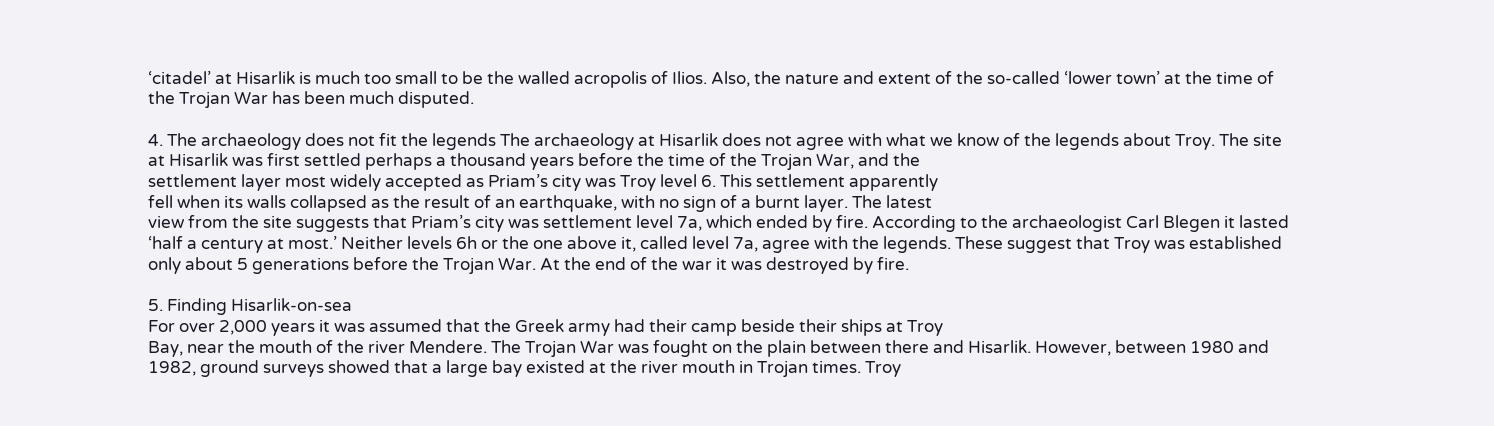‘citadel’ at Hisarlik is much too small to be the walled acropolis of Ilios. Also, the nature and extent of the so-called ‘lower town’ at the time of the Trojan War has been much disputed.

4. The archaeology does not fit the legends The archaeology at Hisarlik does not agree with what we know of the legends about Troy. The site
at Hisarlik was first settled perhaps a thousand years before the time of the Trojan War, and the
settlement layer most widely accepted as Priam’s city was Troy level 6. This settlement apparently
fell when its walls collapsed as the result of an earthquake, with no sign of a burnt layer. The latest
view from the site suggests that Priam’s city was settlement level 7a, which ended by fire. According to the archaeologist Carl Blegen it lasted ‘half a century at most.’ Neither levels 6h or the one above it, called level 7a, agree with the legends. These suggest that Troy was established only about 5 generations before the Trojan War. At the end of the war it was destroyed by fire.

5. Finding Hisarlik-on-sea
For over 2,000 years it was assumed that the Greek army had their camp beside their ships at Troy
Bay, near the mouth of the river Mendere. The Trojan War was fought on the plain between there and Hisarlik. However, between 1980 and 1982, ground surveys showed that a large bay existed at the river mouth in Trojan times. Troy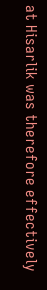at Hisarlik was therefore effectively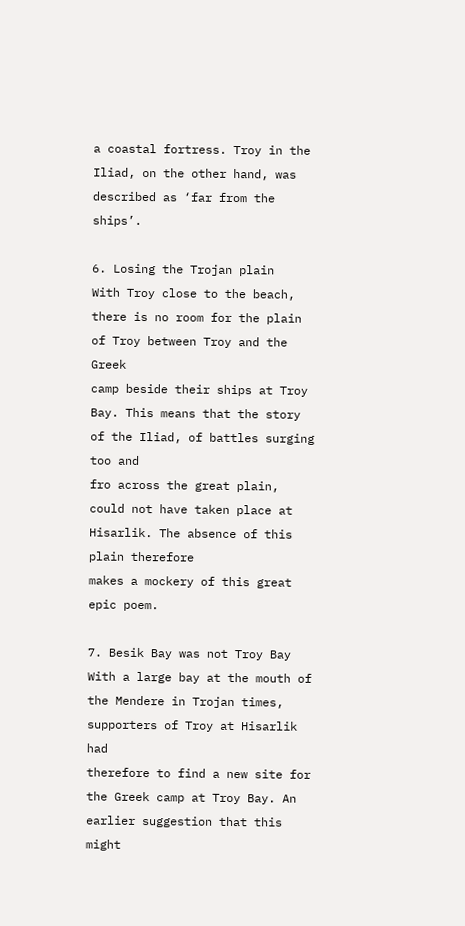a coastal fortress. Troy in the Iliad, on the other hand, was described as ‘far from the ships’.

6. Losing the Trojan plain
With Troy close to the beach, there is no room for the plain of Troy between Troy and the Greek
camp beside their ships at Troy Bay. This means that the story of the Iliad, of battles surging too and
fro across the great plain, could not have taken place at Hisarlik. The absence of this plain therefore
makes a mockery of this great epic poem.

7. Besik Bay was not Troy Bay
With a large bay at the mouth of the Mendere in Trojan times, supporters of Troy at Hisarlik had
therefore to find a new site for the Greek camp at Troy Bay. An earlier suggestion that this might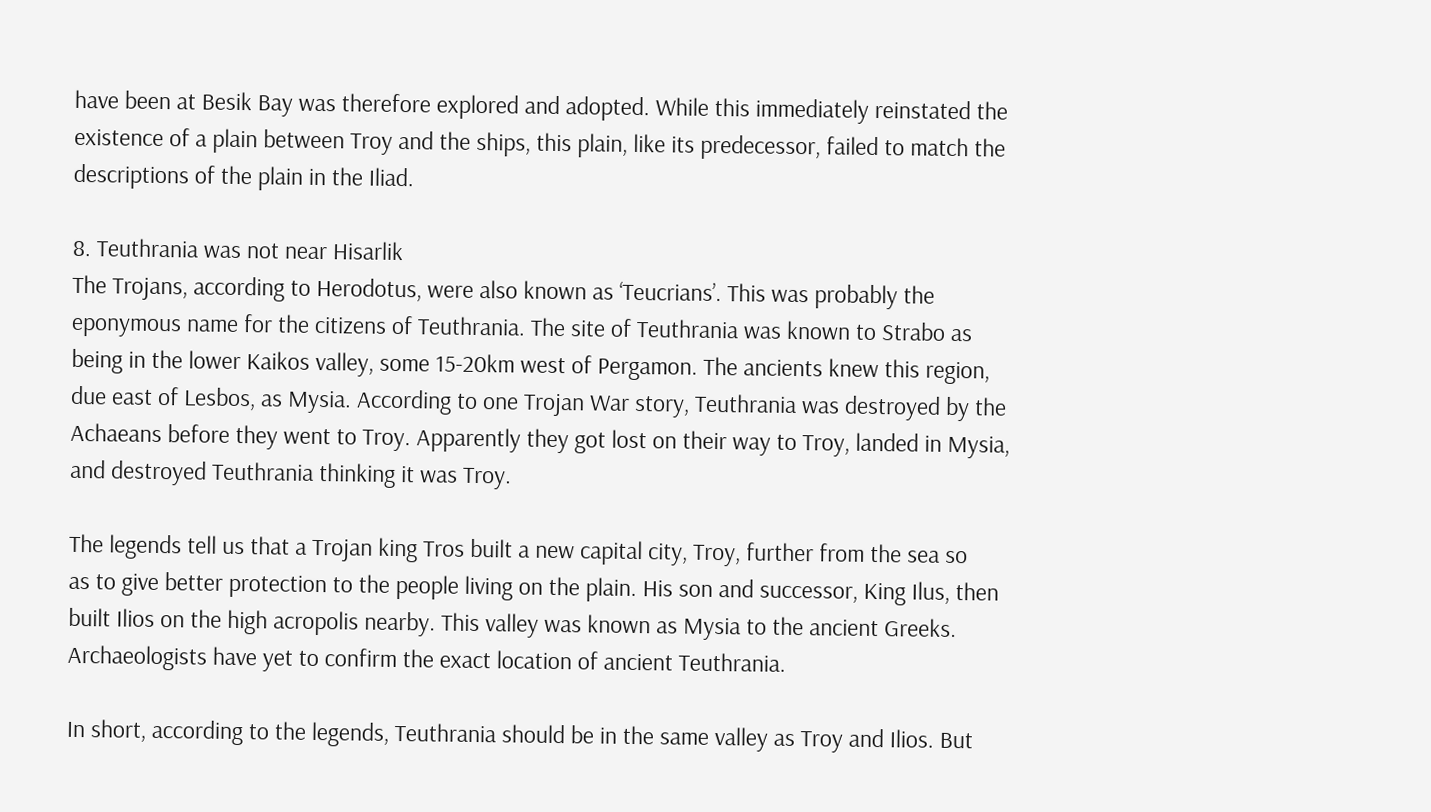have been at Besik Bay was therefore explored and adopted. While this immediately reinstated the
existence of a plain between Troy and the ships, this plain, like its predecessor, failed to match the
descriptions of the plain in the Iliad.

8. Teuthrania was not near Hisarlik
The Trojans, according to Herodotus, were also known as ‘Teucrians’. This was probably the
eponymous name for the citizens of Teuthrania. The site of Teuthrania was known to Strabo as
being in the lower Kaikos valley, some 15-20km west of Pergamon. The ancients knew this region,
due east of Lesbos, as Mysia. According to one Trojan War story, Teuthrania was destroyed by the
Achaeans before they went to Troy. Apparently they got lost on their way to Troy, landed in Mysia,
and destroyed Teuthrania thinking it was Troy.

The legends tell us that a Trojan king Tros built a new capital city, Troy, further from the sea so
as to give better protection to the people living on the plain. His son and successor, King Ilus, then
built Ilios on the high acropolis nearby. This valley was known as Mysia to the ancient Greeks.
Archaeologists have yet to confirm the exact location of ancient Teuthrania.

In short, according to the legends, Teuthrania should be in the same valley as Troy and Ilios. But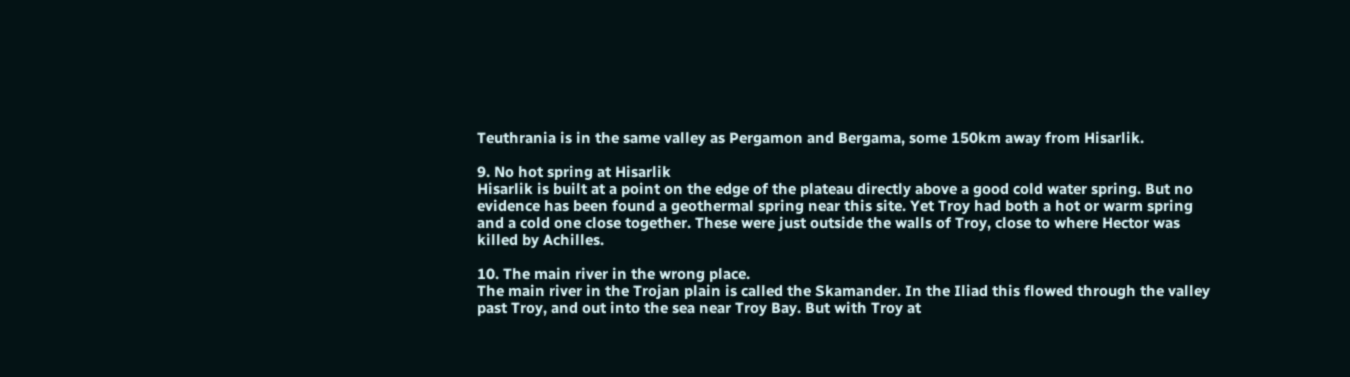Teuthrania is in the same valley as Pergamon and Bergama, some 150km away from Hisarlik.

9. No hot spring at Hisarlik
Hisarlik is built at a point on the edge of the plateau directly above a good cold water spring. But no
evidence has been found a geothermal spring near this site. Yet Troy had both a hot or warm spring
and a cold one close together. These were just outside the walls of Troy, close to where Hector was
killed by Achilles.

10. The main river in the wrong place.
The main river in the Trojan plain is called the Skamander. In the Iliad this flowed through the valley
past Troy, and out into the sea near Troy Bay. But with Troy at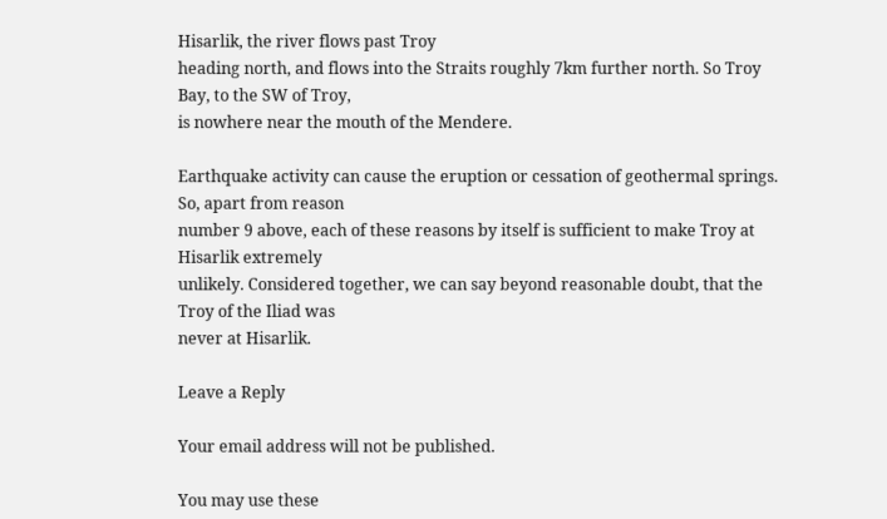Hisarlik, the river flows past Troy
heading north, and flows into the Straits roughly 7km further north. So Troy Bay, to the SW of Troy,
is nowhere near the mouth of the Mendere.

Earthquake activity can cause the eruption or cessation of geothermal springs. So, apart from reason
number 9 above, each of these reasons by itself is sufficient to make Troy at Hisarlik extremely
unlikely. Considered together, we can say beyond reasonable doubt, that the Troy of the Iliad was
never at Hisarlik.

Leave a Reply

Your email address will not be published.

You may use these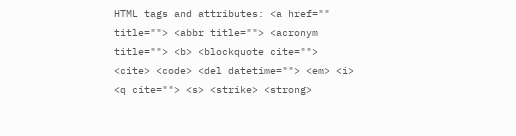HTML tags and attributes: <a href="" title=""> <abbr title=""> <acronym title=""> <b> <blockquote cite=""> <cite> <code> <del datetime=""> <em> <i> <q cite=""> <s> <strike> <strong>